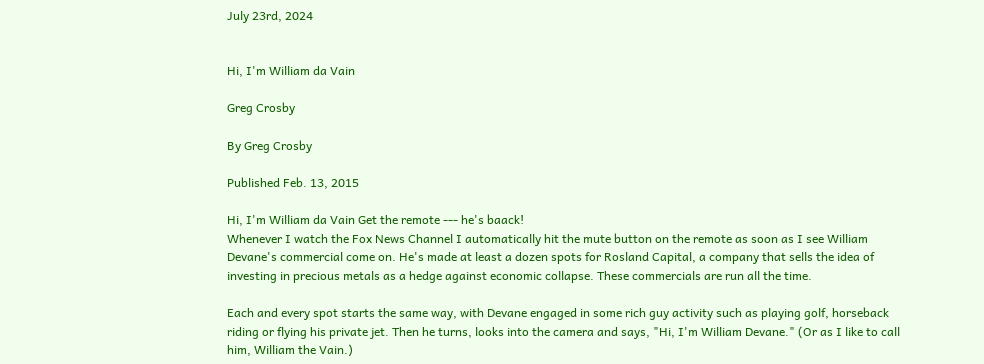July 23rd, 2024


Hi, I'm William da Vain

Greg Crosby

By Greg Crosby

Published Feb. 13, 2015

Hi, I'm William da Vain Get the remote --- he's baack!
Whenever I watch the Fox News Channel I automatically hit the mute button on the remote as soon as I see William Devane's commercial come on. He's made at least a dozen spots for Rosland Capital, a company that sells the idea of investing in precious metals as a hedge against economic collapse. These commercials are run all the time.

Each and every spot starts the same way, with Devane engaged in some rich guy activity such as playing golf, horseback riding or flying his private jet. Then he turns, looks into the camera and says, "Hi, I'm William Devane." (Or as I like to call him, William the Vain.)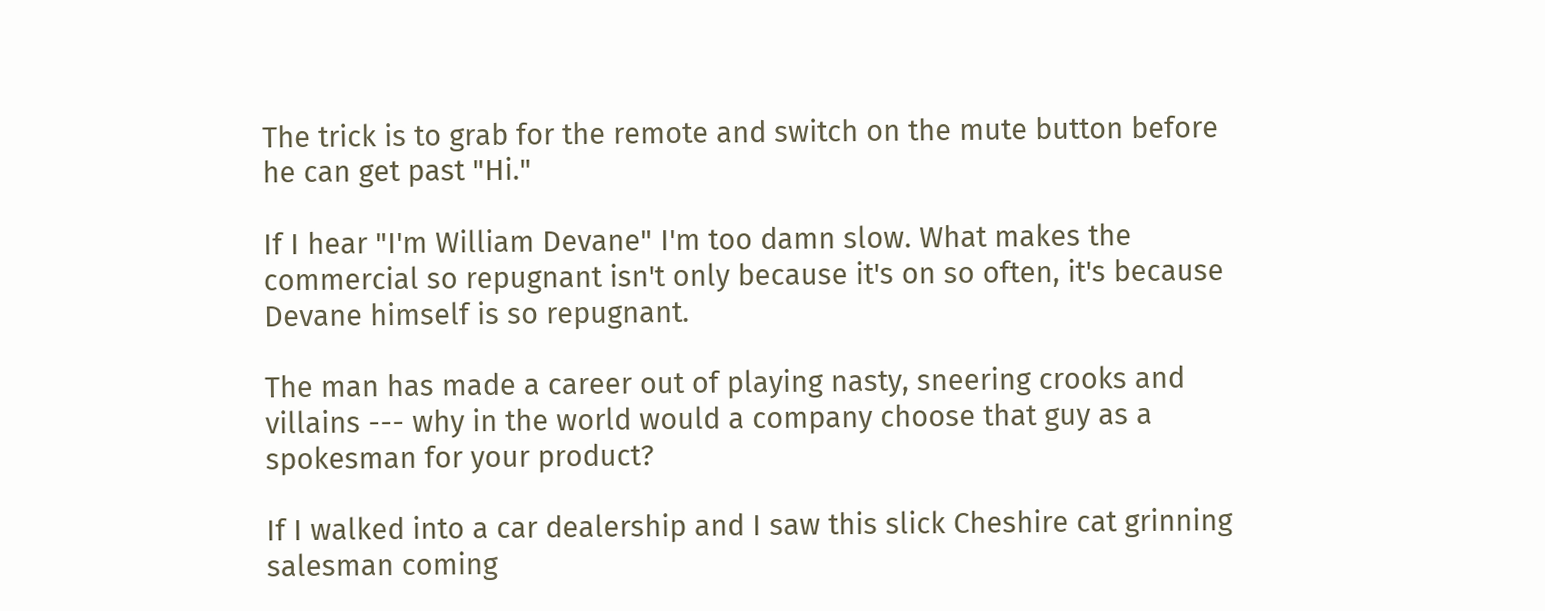The trick is to grab for the remote and switch on the mute button before he can get past "Hi."

If I hear "I'm William Devane" I'm too damn slow. What makes the commercial so repugnant isn't only because it's on so often, it's because Devane himself is so repugnant.

The man has made a career out of playing nasty, sneering crooks and villains --- why in the world would a company choose that guy as a spokesman for your product?

If I walked into a car dealership and I saw this slick Cheshire cat grinning salesman coming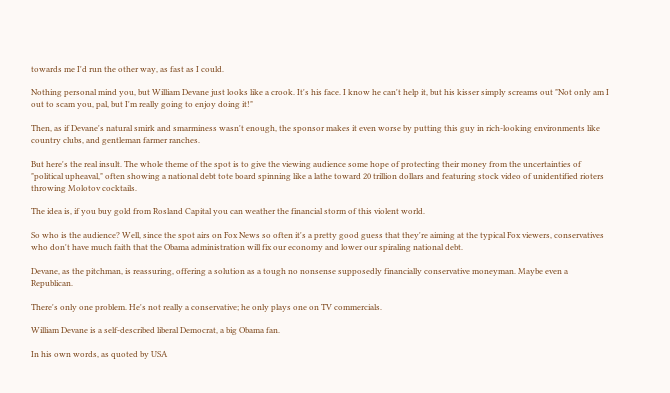towards me I'd run the other way, as fast as I could.

Nothing personal mind you, but William Devane just looks like a crook. It's his face. I know he can't help it, but his kisser simply screams out "Not only am I out to scam you, pal, but I'm really going to enjoy doing it!"

Then, as if Devane's natural smirk and smarminess wasn't enough, the sponsor makes it even worse by putting this guy in rich-looking environments like country clubs, and gentleman farmer ranches.

But here's the real insult. The whole theme of the spot is to give the viewing audience some hope of protecting their money from the uncertainties of "political upheaval," often showing a national debt tote board spinning like a lathe toward 20 trillion dollars and featuring stock video of unidentified rioters throwing Molotov cocktails.

The idea is, if you buy gold from Rosland Capital you can weather the financial storm of this violent world.

So who is the audience? Well, since the spot airs on Fox News so often it's a pretty good guess that they're aiming at the typical Fox viewers, conservatives who don't have much faith that the Obama administration will fix our economy and lower our spiraling national debt.

Devane, as the pitchman, is reassuring, offering a solution as a tough no nonsense supposedly financially conservative moneyman. Maybe even a Republican.

There's only one problem. He's not really a conservative; he only plays one on TV commercials.

William Devane is a self-described liberal Democrat, a big Obama fan.

In his own words, as quoted by USA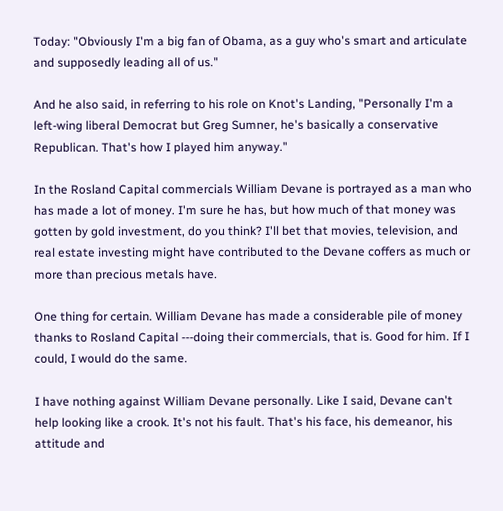Today: "Obviously I'm a big fan of Obama, as a guy who's smart and articulate and supposedly leading all of us."

And he also said, in referring to his role on Knot's Landing, "Personally I'm a left-wing liberal Democrat but Greg Sumner, he's basically a conservative Republican. That's how I played him anyway."

In the Rosland Capital commercials William Devane is portrayed as a man who has made a lot of money. I'm sure he has, but how much of that money was gotten by gold investment, do you think? I'll bet that movies, television, and real estate investing might have contributed to the Devane coffers as much or more than precious metals have.

One thing for certain. William Devane has made a considerable pile of money thanks to Rosland Capital ---doing their commercials, that is. Good for him. If I could, I would do the same.

I have nothing against William Devane personally. Like I said, Devane can't help looking like a crook. It's not his fault. That's his face, his demeanor, his attitude and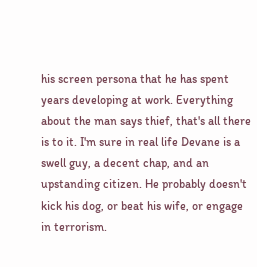his screen persona that he has spent years developing at work. Everything about the man says thief, that's all there is to it. I'm sure in real life Devane is a swell guy, a decent chap, and an upstanding citizen. He probably doesn't kick his dog, or beat his wife, or engage in terrorism.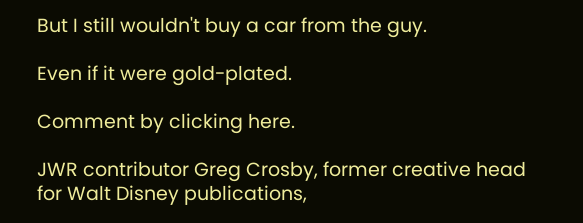But I still wouldn't buy a car from the guy.

Even if it were gold-plated.

Comment by clicking here.

JWR contributor Greg Crosby, former creative head for Walt Disney publications,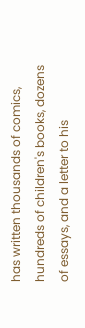has written thousands of comics, hundreds of children's books, dozens of essays, and a letter to his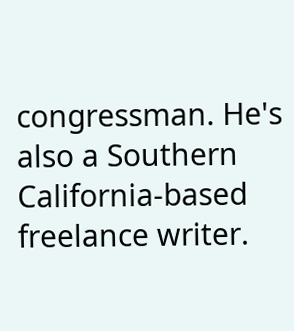congressman. He's also a Southern California-based freelance writer.